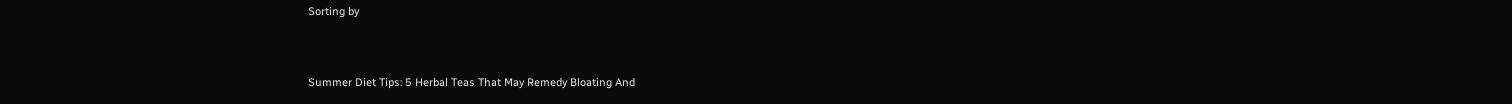Sorting by


Summer Diet Tips: 5 Herbal Teas That May Remedy Bloating And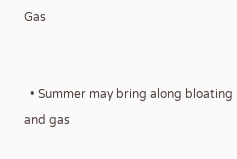Gas


  • Summer may bring along bloating and gas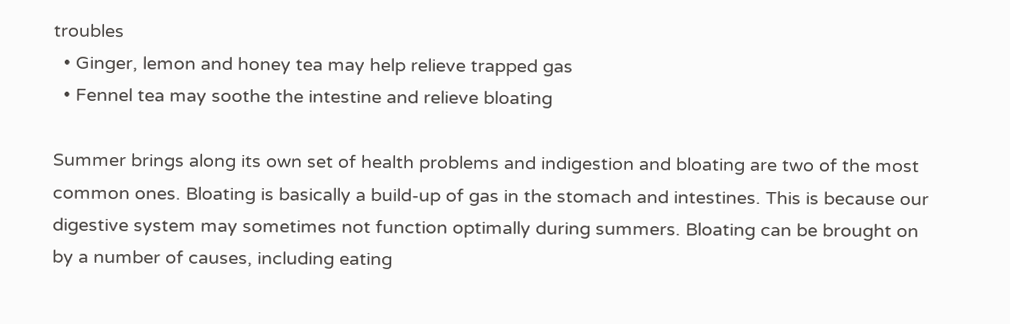troubles
  • Ginger, lemon and honey tea may help relieve trapped gas
  • Fennel tea may soothe the intestine and relieve bloating

Summer brings along its own set of health problems and indigestion and bloating are two of the most common ones. Bloating is basically a build-up of gas in the stomach and intestines. This is because our digestive system may sometimes not function optimally during summers. Bloating can be brought on by a number of causes, including eating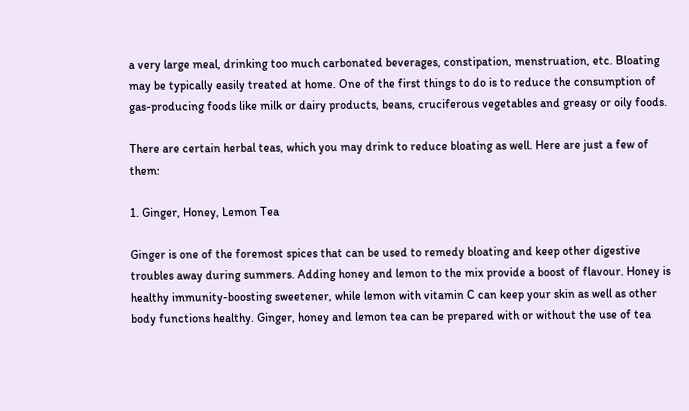a very large meal, drinking too much carbonated beverages, constipation, menstruation, etc. Bloating may be typically easily treated at home. One of the first things to do is to reduce the consumption of gas-producing foods like milk or dairy products, beans, cruciferous vegetables and greasy or oily foods.

There are certain herbal teas, which you may drink to reduce bloating as well. Here are just a few of them:

1. Ginger, Honey, Lemon Tea

Ginger is one of the foremost spices that can be used to remedy bloating and keep other digestive troubles away during summers. Adding honey and lemon to the mix provide a boost of flavour. Honey is healthy immunity-boosting sweetener, while lemon with vitamin C can keep your skin as well as other body functions healthy. Ginger, honey and lemon tea can be prepared with or without the use of tea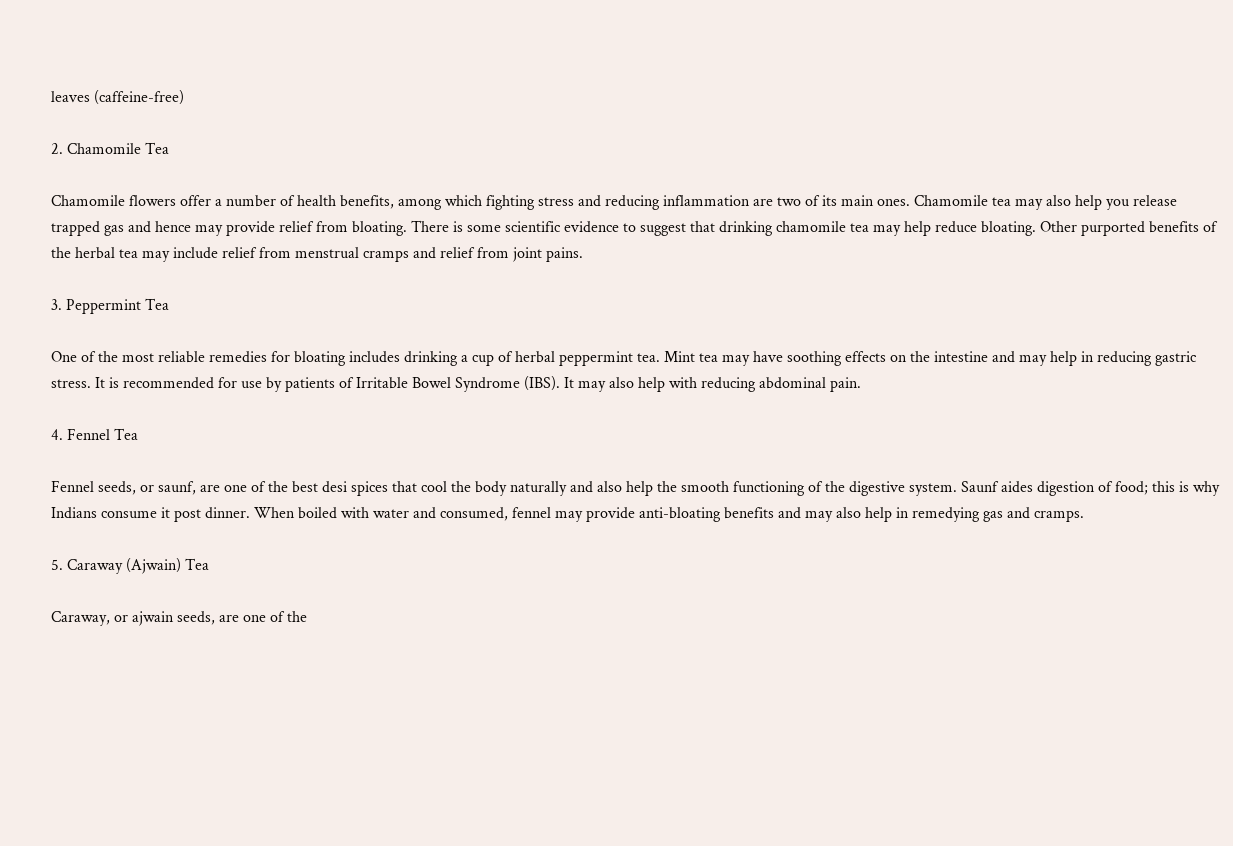leaves (caffeine-free)

2. Chamomile Tea

Chamomile flowers offer a number of health benefits, among which fighting stress and reducing inflammation are two of its main ones. Chamomile tea may also help you release trapped gas and hence may provide relief from bloating. There is some scientific evidence to suggest that drinking chamomile tea may help reduce bloating. Other purported benefits of the herbal tea may include relief from menstrual cramps and relief from joint pains.

3. Peppermint Tea

One of the most reliable remedies for bloating includes drinking a cup of herbal peppermint tea. Mint tea may have soothing effects on the intestine and may help in reducing gastric stress. It is recommended for use by patients of Irritable Bowel Syndrome (IBS). It may also help with reducing abdominal pain.

4. Fennel Tea

Fennel seeds, or saunf, are one of the best desi spices that cool the body naturally and also help the smooth functioning of the digestive system. Saunf aides digestion of food; this is why Indians consume it post dinner. When boiled with water and consumed, fennel may provide anti-bloating benefits and may also help in remedying gas and cramps.

5. Caraway (Ajwain) Tea

Caraway, or ajwain seeds, are one of the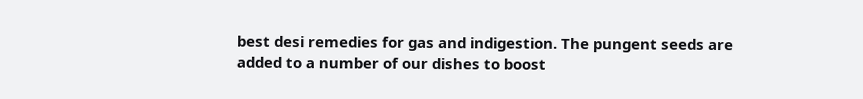best desi remedies for gas and indigestion. The pungent seeds are added to a number of our dishes to boost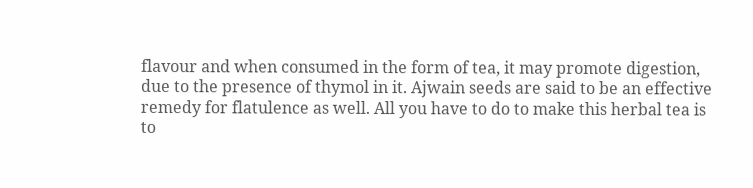flavour and when consumed in the form of tea, it may promote digestion, due to the presence of thymol in it. Ajwain seeds are said to be an effective remedy for flatulence as well. All you have to do to make this herbal tea is to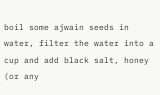boil some ajwain seeds in water, filter the water into a cup and add black salt, honey (or any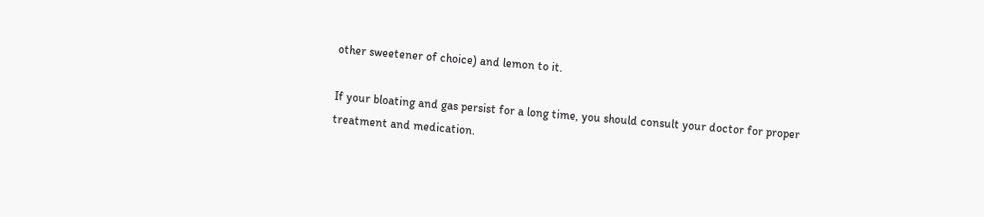other sweetener of choice) and lemon to it.

If your bloating and gas persist for a long time, you should consult your doctor for proper treatment and medication.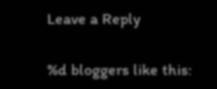Leave a Reply

%d bloggers like this: